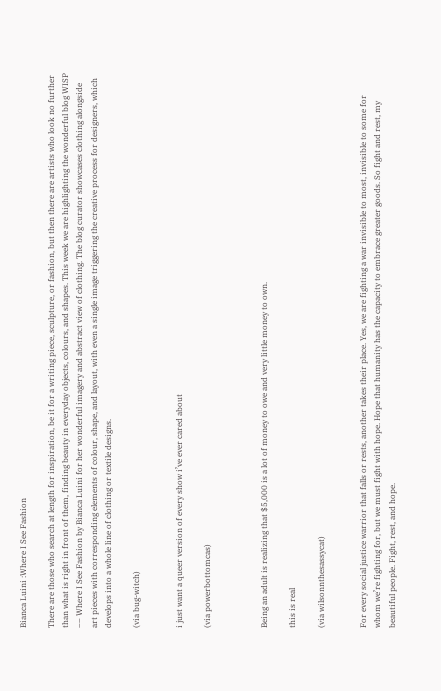Bianca Luini :Where I See Fashion

There are those who search at length for inspiration, be it for a writing piece, sculpture, or fashion, but then there are artists who look no further than what is right in front of them, finding beauty in everyday objects, colours, and shapes. This week we are highlighting the wonderful blog WISP –– Where I See Fashion by Bianca Luini for her wonderful imagery and abstract view of clothing. The blog curator showcases clothing alongside art pieces with corresponding elements of colour, shape, and layout, with even a single image triggering the creative process for designers, which develops into a whole line of clothing or textile designs.

(via bug-witch)


i just want a queer version of every show i’ve ever cared about

(via powerbottomcas)



Being an adult is realizing that $5,000 is a lot of money to owe and very little money to own.

this is real

(via wilsonnthesassycat)


For every social justice warrior that falls or rests, another takes their place. Yes, we are fighting a war invisible to most, invisible to some for whom we’re fighting for, but we must fight with hope. Hope that humanity has the capacity to embrace greater goods. So fight and rest, my beautiful people. Fight, rest, and hope.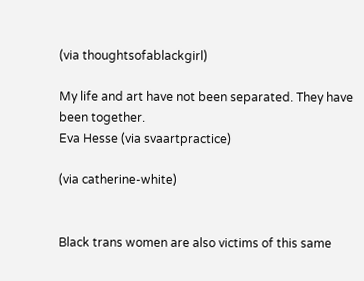(via thoughtsofablackgirl)

My life and art have not been separated. They have been together.
Eva Hesse (via svaartpractice)

(via catherine-white)


Black trans women are also victims of this same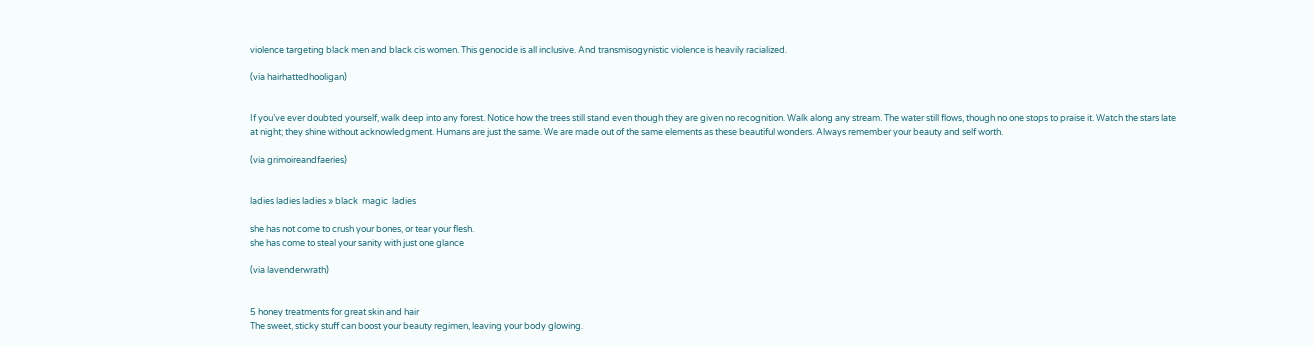violence targeting black men and black cis women. This genocide is all inclusive. And transmisogynistic violence is heavily racialized.

(via hairhattedhooligan)


If you’ve ever doubted yourself, walk deep into any forest. Notice how the trees still stand even though they are given no recognition. Walk along any stream. The water still flows, though no one stops to praise it. Watch the stars late at night; they shine without acknowledgment. Humans are just the same. We are made out of the same elements as these beautiful wonders. Always remember your beauty and self worth.

(via grimoireandfaeries)


ladies ladies ladies » black  magic  ladies

she has not come to crush your bones, or tear your flesh.
she has come to steal your sanity with just one glance

(via lavenderwrath)


5 honey treatments for great skin and hair
The sweet, sticky stuff can boost your beauty regimen, leaving your body glowing.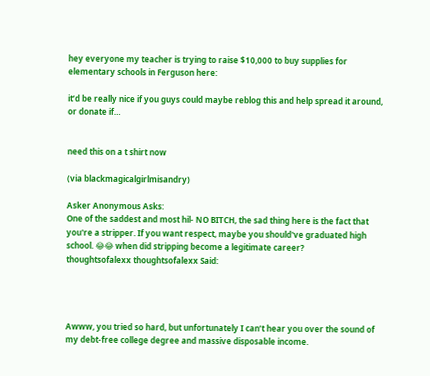hey everyone my teacher is trying to raise $10,000 to buy supplies for elementary schools in Ferguson here:

it’d be really nice if you guys could maybe reblog this and help spread it around, or donate if…


need this on a t shirt now

(via blackmagicalgirlmisandry)

Asker Anonymous Asks:
One of the saddest and most hil- NO BITCH, the sad thing here is the fact that you're a stripper. If you want respect, maybe you should've graduated high school. 😂😂 when did stripping become a legitimate career?
thoughtsofalexx thoughtsofalexx Said:




Awww, you tried so hard, but unfortunately I can’t hear you over the sound of my debt-free college degree and massive disposable income.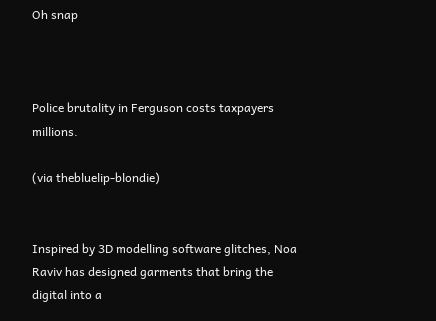Oh snap



Police brutality in Ferguson costs taxpayers millions.

(via thebluelip-blondie)


Inspired by 3D modelling software glitches, Noa Raviv has designed garments that bring the digital into a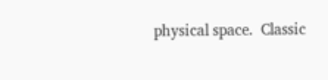physical space.  Classic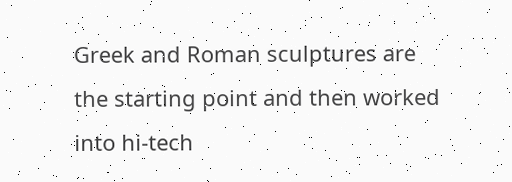Greek and Roman sculptures are the starting point and then worked into hi-tech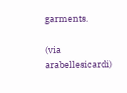garments.

(via arabellesicardi)